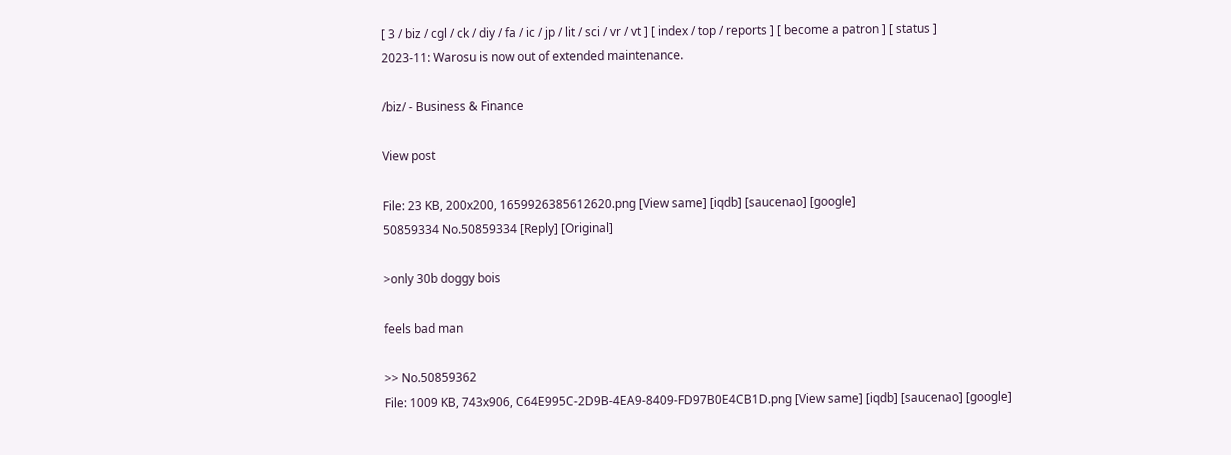[ 3 / biz / cgl / ck / diy / fa / ic / jp / lit / sci / vr / vt ] [ index / top / reports ] [ become a patron ] [ status ]
2023-11: Warosu is now out of extended maintenance.

/biz/ - Business & Finance

View post

File: 23 KB, 200x200, 1659926385612620.png [View same] [iqdb] [saucenao] [google]
50859334 No.50859334 [Reply] [Original]

>only 30b doggy bois

feels bad man

>> No.50859362
File: 1009 KB, 743x906, C64E995C-2D9B-4EA9-8409-FD97B0E4CB1D.png [View same] [iqdb] [saucenao] [google]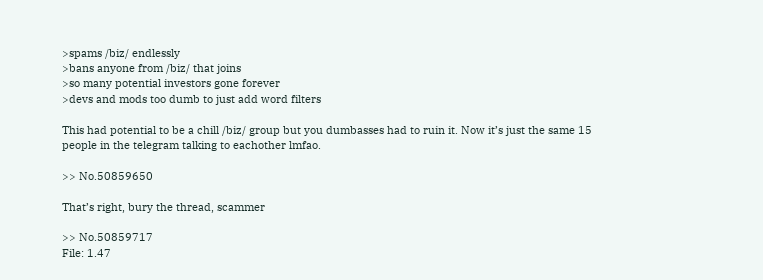>spams /biz/ endlessly
>bans anyone from /biz/ that joins
>so many potential investors gone forever
>devs and mods too dumb to just add word filters

This had potential to be a chill /biz/ group but you dumbasses had to ruin it. Now it’s just the same 15 people in the telegram talking to eachother lmfao.

>> No.50859650

That’s right, bury the thread, scammer

>> No.50859717
File: 1.47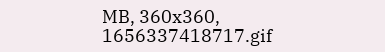MB, 360x360, 1656337418717.gif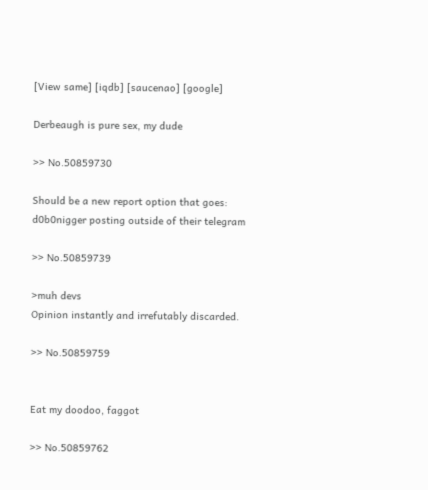[View same] [iqdb] [saucenao] [google]

Derbeaugh is pure sex, my dude

>> No.50859730

Should be a new report option that goes:
d0b0nigger posting outside of their telegram

>> No.50859739

>muh devs
Opinion instantly and irrefutably discarded.

>> No.50859759


Eat my doodoo, faggot

>> No.50859762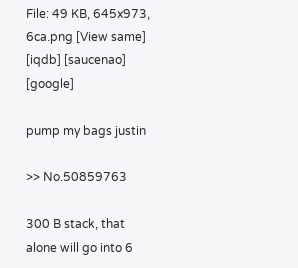File: 49 KB, 645x973, 6ca.png [View same] [iqdb] [saucenao] [google]

pump my bags justin

>> No.50859763

300 B stack, that alone will go into 6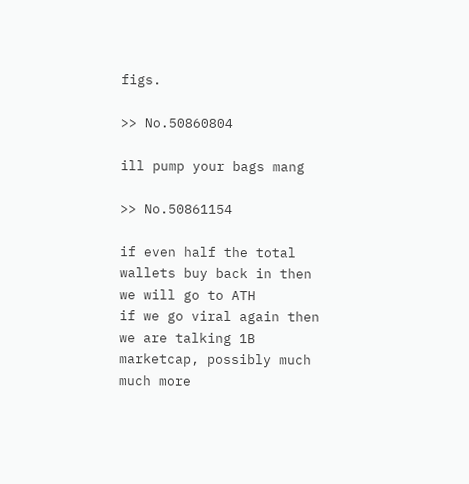figs.

>> No.50860804

ill pump your bags mang

>> No.50861154

if even half the total wallets buy back in then we will go to ATH
if we go viral again then we are talking 1B marketcap, possibly much much more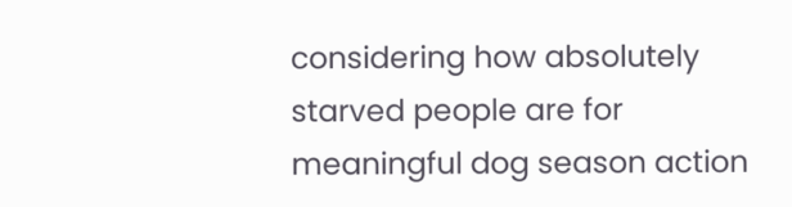considering how absolutely starved people are for meaningful dog season action